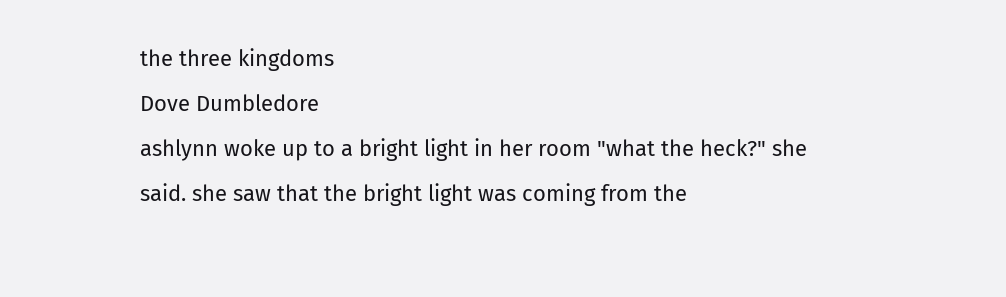the three kingdoms
Dove Dumbledore
ashlynn woke up to a bright light in her room "what the heck?" she said. she saw that the bright light was coming from the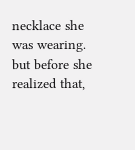necklace she was wearing. but before she realized that,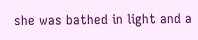she was bathed in light and a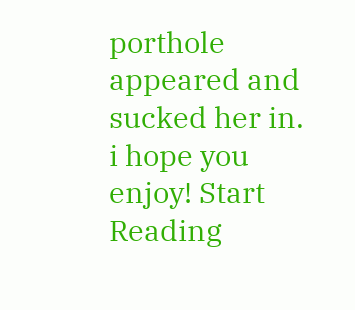porthole appeared and sucked her in. i hope you enjoy! Start Reading